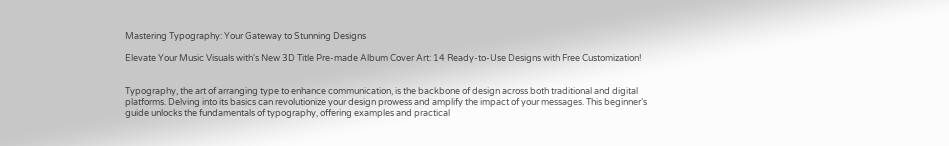Mastering Typography: Your Gateway to Stunning Designs

Elevate Your Music Visuals with's New 3D Title Pre-made Album Cover Art: 14 Ready-to-Use Designs with Free Customization!


Typography, the art of arranging type to enhance communication, is the backbone of design across both traditional and digital platforms. Delving into its basics can revolutionize your design prowess and amplify the impact of your messages. This beginner’s guide unlocks the fundamentals of typography, offering examples and practical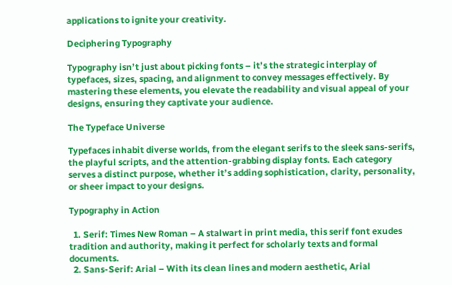applications to ignite your creativity.

Deciphering Typography

Typography isn’t just about picking fonts – it’s the strategic interplay of typefaces, sizes, spacing, and alignment to convey messages effectively. By mastering these elements, you elevate the readability and visual appeal of your designs, ensuring they captivate your audience.

The Typeface Universe

Typefaces inhabit diverse worlds, from the elegant serifs to the sleek sans-serifs, the playful scripts, and the attention-grabbing display fonts. Each category serves a distinct purpose, whether it’s adding sophistication, clarity, personality, or sheer impact to your designs.

Typography in Action

  1. Serif: Times New Roman – A stalwart in print media, this serif font exudes tradition and authority, making it perfect for scholarly texts and formal documents.
  2. Sans-Serif: Arial – With its clean lines and modern aesthetic, Arial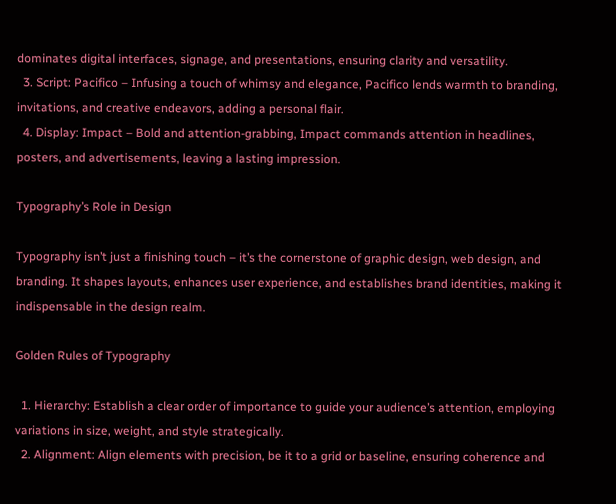dominates digital interfaces, signage, and presentations, ensuring clarity and versatility.
  3. Script: Pacifico – Infusing a touch of whimsy and elegance, Pacifico lends warmth to branding, invitations, and creative endeavors, adding a personal flair.
  4. Display: Impact – Bold and attention-grabbing, Impact commands attention in headlines, posters, and advertisements, leaving a lasting impression.

Typography’s Role in Design

Typography isn’t just a finishing touch – it’s the cornerstone of graphic design, web design, and branding. It shapes layouts, enhances user experience, and establishes brand identities, making it indispensable in the design realm.

Golden Rules of Typography

  1. Hierarchy: Establish a clear order of importance to guide your audience’s attention, employing variations in size, weight, and style strategically.
  2. Alignment: Align elements with precision, be it to a grid or baseline, ensuring coherence and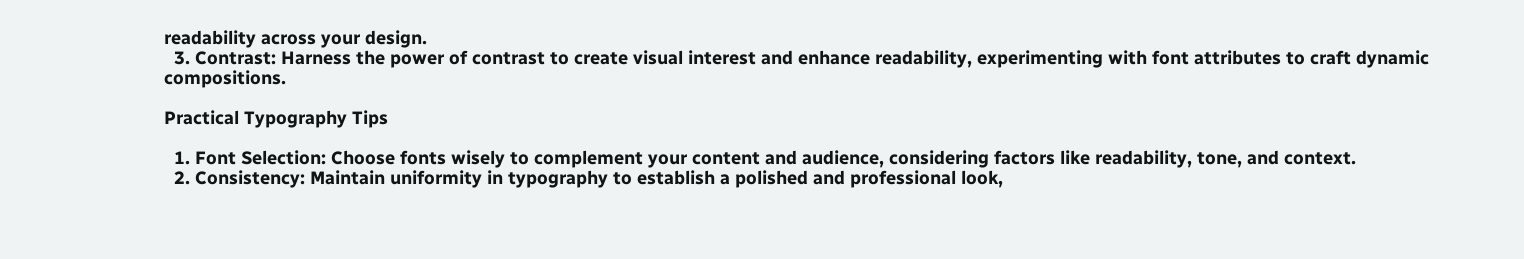readability across your design.
  3. Contrast: Harness the power of contrast to create visual interest and enhance readability, experimenting with font attributes to craft dynamic compositions.

Practical Typography Tips

  1. Font Selection: Choose fonts wisely to complement your content and audience, considering factors like readability, tone, and context.
  2. Consistency: Maintain uniformity in typography to establish a polished and professional look,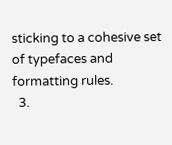sticking to a cohesive set of typefaces and formatting rules.
  3.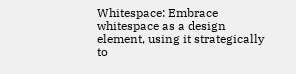Whitespace: Embrace whitespace as a design element, using it strategically to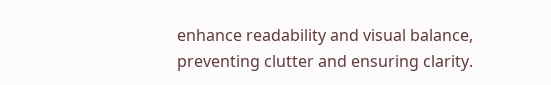enhance readability and visual balance, preventing clutter and ensuring clarity.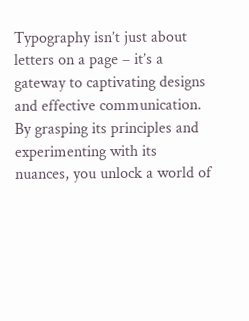Typography isn’t just about letters on a page – it’s a gateway to captivating designs and effective communication. By grasping its principles and experimenting with its nuances, you unlock a world of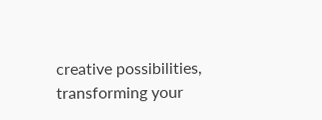creative possibilities, transforming your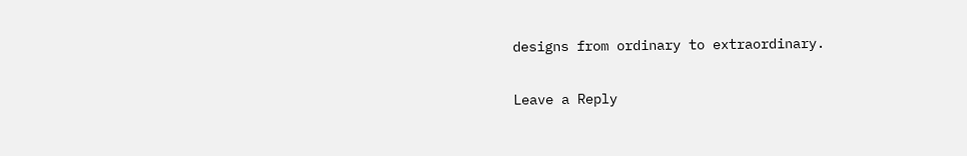designs from ordinary to extraordinary.

Leave a Reply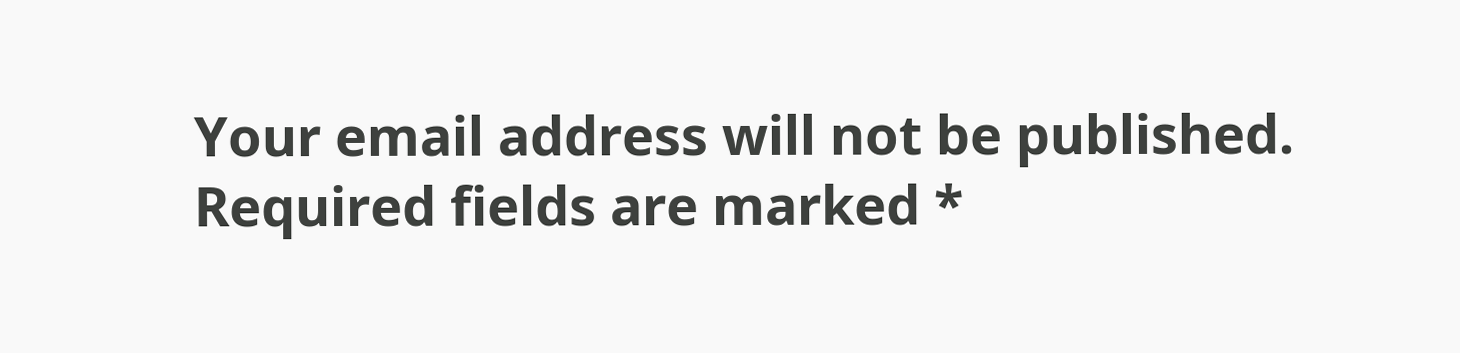Your email address will not be published. Required fields are marked *